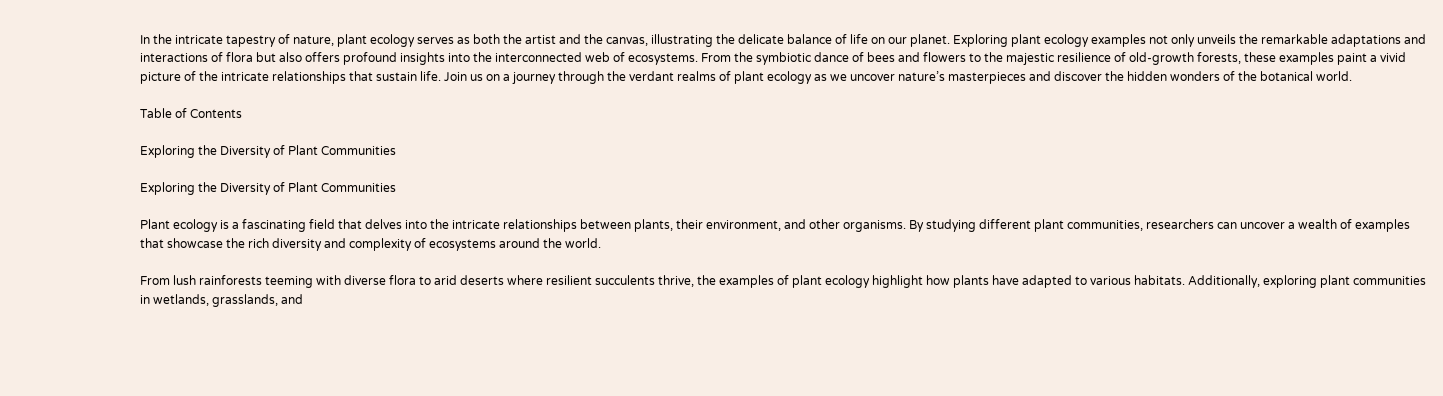In the intricate tapestry of nature, plant ecology serves as both the artist and the canvas, illustrating the delicate balance of life on our planet. Exploring plant ecology examples not only unveils the remarkable adaptations and interactions of flora but also offers profound insights into the interconnected web of ecosystems. From the symbiotic dance of bees and flowers to the majestic resilience of old-growth forests, these examples paint a vivid picture of the intricate relationships that sustain life. Join us on a journey through the verdant realms of plant ecology as we uncover nature’s masterpieces and discover the hidden wonders of the botanical world.

Table of Contents

Exploring the Diversity of Plant Communities

Exploring the Diversity of Plant Communities

Plant ecology is a fascinating field that delves into the intricate relationships between plants, their environment, and other organisms. By studying different plant communities, researchers can uncover a wealth of examples that showcase the rich diversity and complexity of ecosystems around the world.

From lush rainforests teeming with diverse flora to arid deserts where resilient succulents thrive, the examples of plant ecology highlight how plants have adapted to various habitats. Additionally, exploring plant communities in wetlands, grasslands, and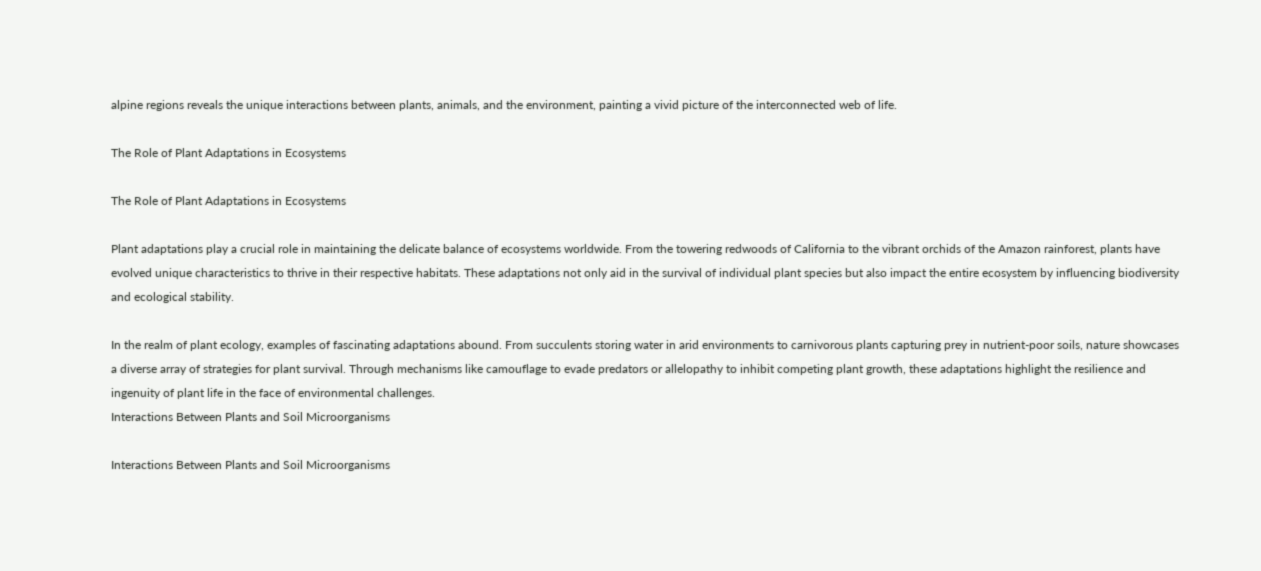alpine regions reveals the unique interactions between plants, animals, and the environment, painting a vivid picture of the interconnected web of life.

The Role of Plant Adaptations in Ecosystems

The Role of Plant Adaptations in Ecosystems

Plant adaptations play a crucial role in maintaining the delicate balance of ecosystems worldwide. From the towering redwoods of California to the vibrant orchids of the Amazon rainforest, plants have evolved unique characteristics to thrive in their respective habitats. These adaptations not only aid in the survival of individual plant species but also impact the entire ecosystem by influencing biodiversity and ecological stability.

In the realm of plant ecology, examples of fascinating adaptations abound. From succulents storing water in arid environments to carnivorous plants capturing prey in nutrient-poor soils, nature showcases a diverse array of strategies for plant survival. Through mechanisms like camouflage to evade predators or allelopathy to inhibit competing plant growth, these adaptations highlight the resilience and ingenuity of plant life in the face of environmental challenges.
Interactions Between Plants and Soil Microorganisms

Interactions Between Plants and Soil Microorganisms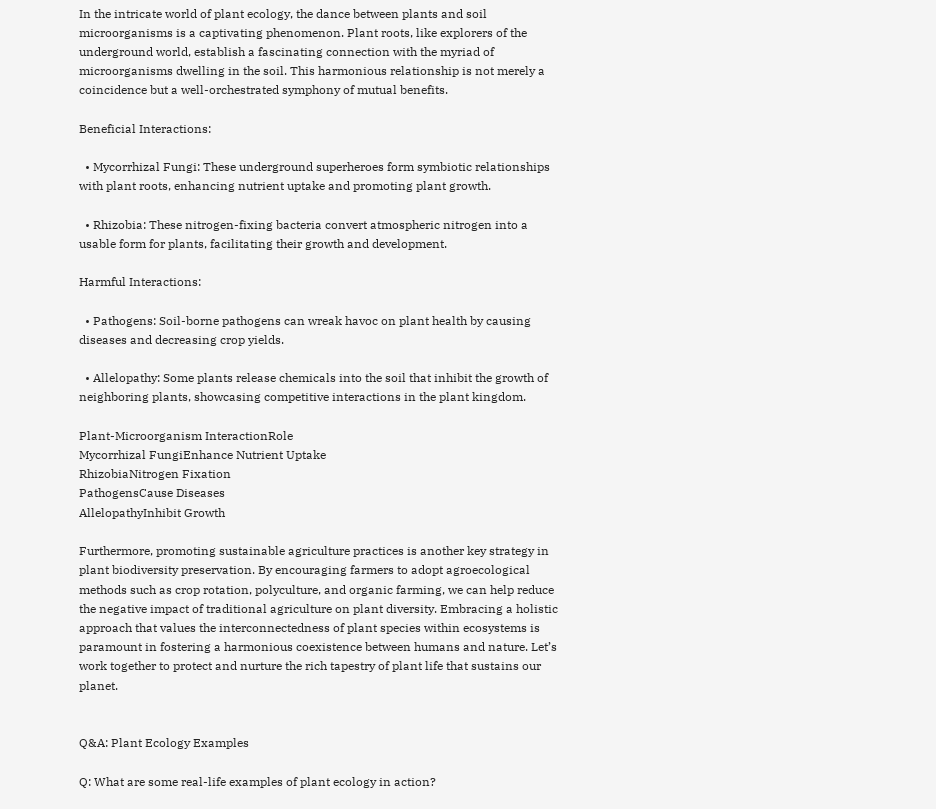In the intricate world of plant ecology, the dance between plants and soil microorganisms is a captivating phenomenon. Plant roots, like explorers of the underground world, establish a fascinating connection with the myriad of microorganisms dwelling in the soil. This harmonious relationship is not merely a coincidence but a well-orchestrated symphony of mutual benefits.

Beneficial Interactions:

  • Mycorrhizal Fungi: These underground superheroes form symbiotic relationships with plant roots, enhancing nutrient uptake and promoting plant growth.

  • Rhizobia: These nitrogen-fixing bacteria convert atmospheric nitrogen into a usable form for plants, facilitating their growth and development.

Harmful Interactions:

  • Pathogens: Soil-borne pathogens can wreak havoc on plant health by causing diseases and decreasing crop yields.

  • Allelopathy: Some plants release chemicals into the soil that inhibit the growth of neighboring plants, showcasing competitive interactions in the plant kingdom.

Plant-Microorganism InteractionRole
Mycorrhizal FungiEnhance Nutrient Uptake
RhizobiaNitrogen Fixation
PathogensCause Diseases
AllelopathyInhibit Growth

Furthermore, promoting sustainable agriculture practices is another key strategy in plant biodiversity preservation. By encouraging farmers to adopt agroecological methods such as crop rotation, polyculture, and organic farming, we can help reduce the negative impact of traditional agriculture on plant diversity. Embracing a holistic approach that values the interconnectedness of plant species within ecosystems is paramount in fostering a harmonious coexistence between humans and nature. Let’s work together to protect and nurture the rich tapestry of plant life that sustains our planet.


Q&A: Plant Ecology Examples

Q: What are some real-life examples of plant ecology in action?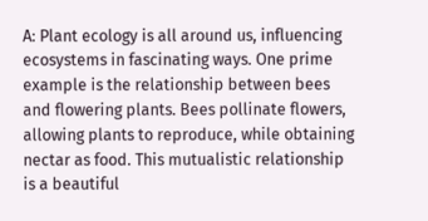A: Plant ecology is all around us, influencing ecosystems in fascinating ways. One prime example is the relationship between bees and flowering plants. Bees pollinate flowers, allowing plants to reproduce, while obtaining nectar as food. This mutualistic relationship is a beautiful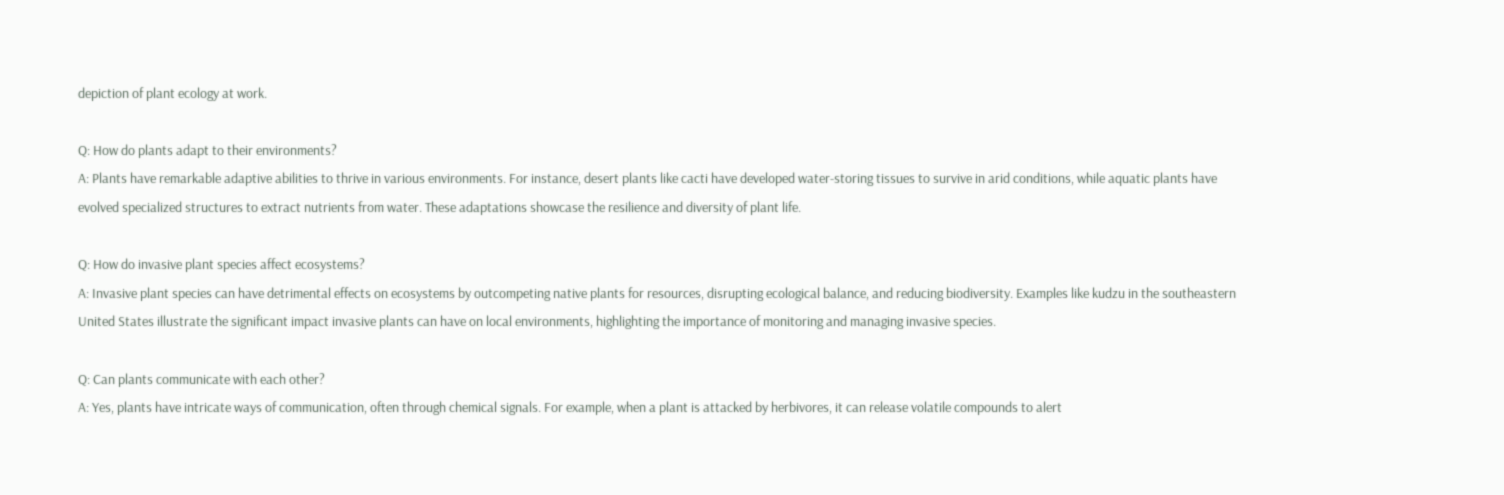depiction of plant ecology at work.

Q: How do plants adapt to their environments?
A: Plants have remarkable adaptive abilities to thrive in various environments. For instance, desert plants like cacti have developed water-storing tissues to survive in arid conditions, while aquatic plants have evolved specialized structures to extract nutrients from water. These adaptations showcase the resilience and diversity of plant life.

Q: How do invasive plant species affect ecosystems?
A: Invasive plant species can have detrimental effects on ecosystems by outcompeting native plants for resources, disrupting ecological balance, and reducing biodiversity. Examples like kudzu in the southeastern United States illustrate the significant impact invasive plants can have on local environments, highlighting the importance of monitoring and managing invasive species.

Q: Can plants communicate with each other?
A: Yes, plants have intricate ways of communication, often through chemical signals. For example, when a plant is attacked by herbivores, it can release volatile compounds to alert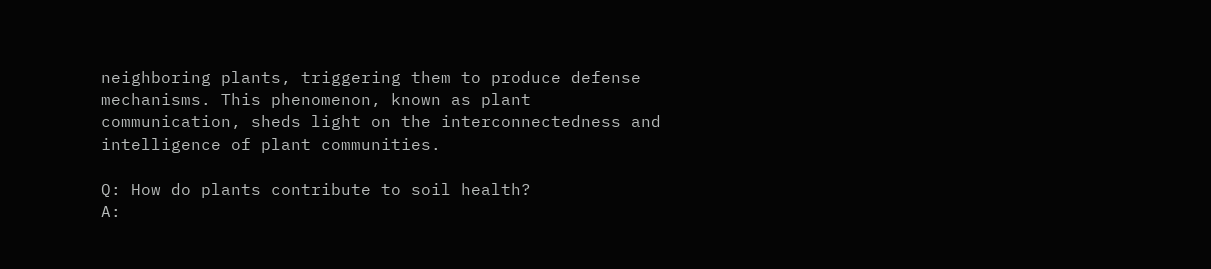neighboring plants, triggering them to produce defense mechanisms. This phenomenon, known as plant communication, sheds light on the interconnectedness and intelligence of plant communities.

Q: How do plants contribute to soil health?
A: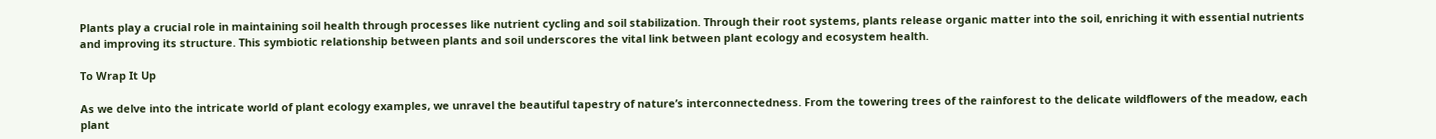Plants play a crucial role in maintaining soil health through processes like nutrient cycling and soil stabilization. Through their root systems, plants release organic matter into the soil, enriching it with essential nutrients and improving its structure. This symbiotic relationship between plants and soil underscores the vital link between plant ecology and ecosystem health.

To Wrap It Up

As we delve into the intricate world of plant ecology examples, we unravel the beautiful tapestry of nature’s interconnectedness. From the towering trees of the rainforest to the delicate wildflowers of the meadow, each plant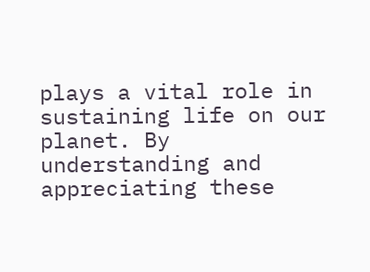plays a vital role in sustaining life on our planet. By understanding and appreciating these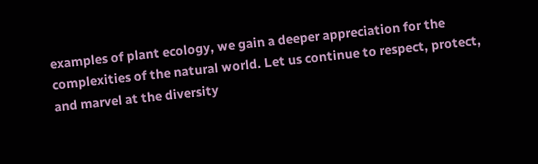examples of plant ecology, we gain a deeper appreciation for the complexities of the natural world. Let us continue to respect, protect, and marvel at the diversity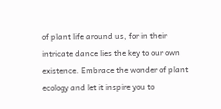of plant life around us, for in their intricate dance lies the key to our own existence. Embrace the wonder of plant ecology and let it inspire you to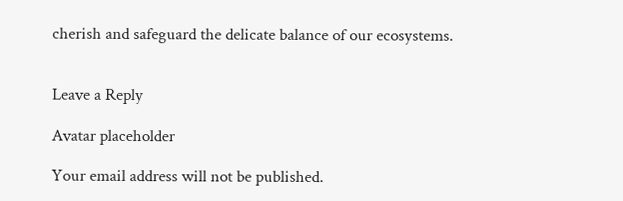cherish and safeguard the delicate balance of our ecosystems.


Leave a Reply

Avatar placeholder

Your email address will not be published.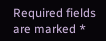Required fields are marked *